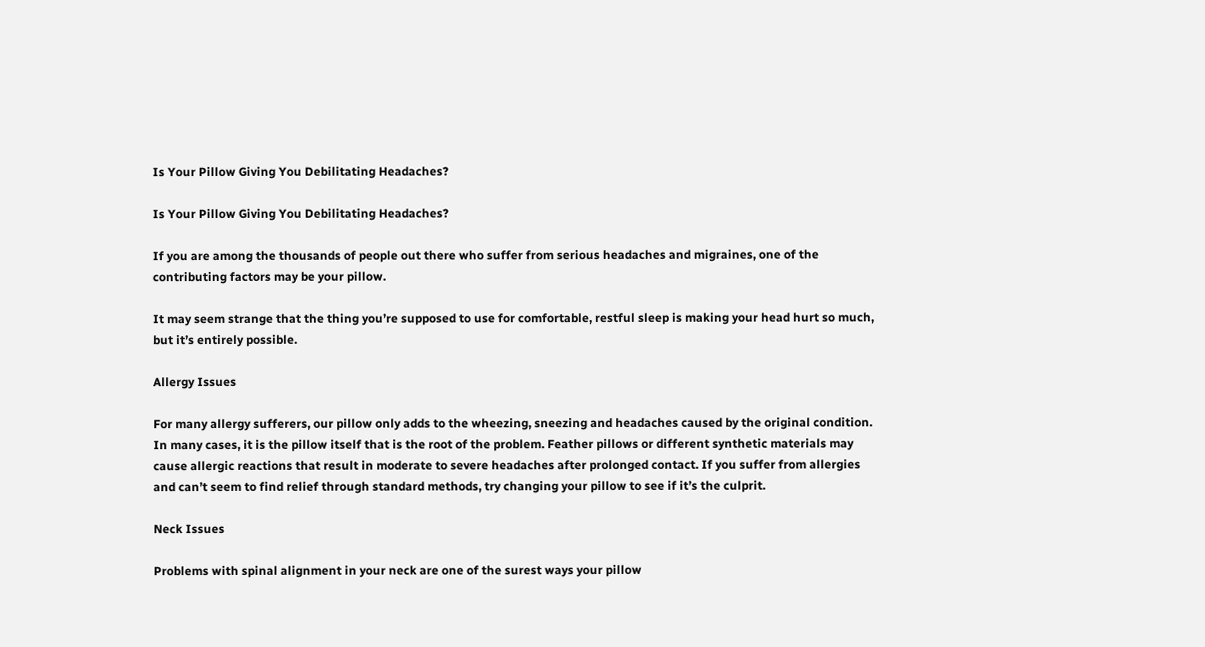Is Your Pillow Giving You Debilitating Headaches?

Is Your Pillow Giving You Debilitating Headaches?

If you are among the thousands of people out there who suffer from serious headaches and migraines, one of the contributing factors may be your pillow.

It may seem strange that the thing you’re supposed to use for comfortable, restful sleep is making your head hurt so much, but it’s entirely possible.

Allergy Issues

For many allergy sufferers, our pillow only adds to the wheezing, sneezing and headaches caused by the original condition. In many cases, it is the pillow itself that is the root of the problem. Feather pillows or different synthetic materials may cause allergic reactions that result in moderate to severe headaches after prolonged contact. If you suffer from allergies and can’t seem to find relief through standard methods, try changing your pillow to see if it’s the culprit.

Neck Issues

Problems with spinal alignment in your neck are one of the surest ways your pillow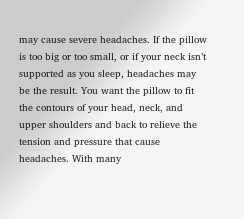may cause severe headaches. If the pillow is too big or too small, or if your neck isn’t supported as you sleep, headaches may be the result. You want the pillow to fit the contours of your head, neck, and upper shoulders and back to relieve the tension and pressure that cause headaches. With many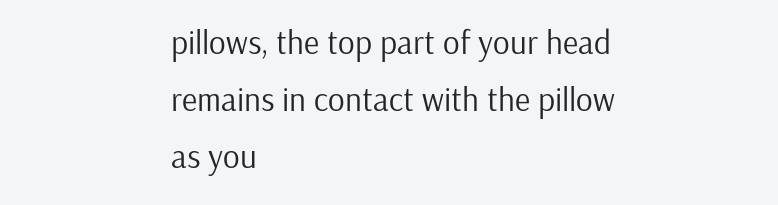pillows, the top part of your head remains in contact with the pillow as you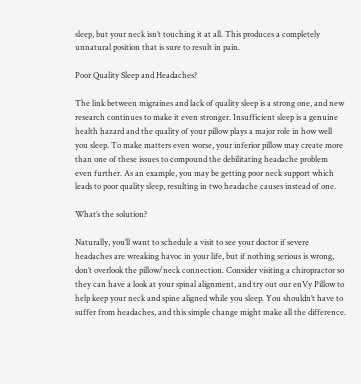sleep, but your neck isn’t touching it at all. This produces a completely unnatural position that is sure to result in pain.

Poor Quality Sleep and Headaches?

The link between migraines and lack of quality sleep is a strong one, and new research continues to make it even stronger. Insufficient sleep is a genuine health hazard and the quality of your pillow plays a major role in how well you sleep. To make matters even worse, your inferior pillow may create more than one of these issues to compound the debilitating headache problem even further. As an example, you may be getting poor neck support which leads to poor quality sleep, resulting in two headache causes instead of one.

What’s the solution?

Naturally, you’ll want to schedule a visit to see your doctor if severe headaches are wreaking havoc in your life, but if nothing serious is wrong, don’t overlook the pillow/neck connection. Consider visiting a chiropractor so they can have a look at your spinal alignment, and try out our enVy Pillow to help keep your neck and spine aligned while you sleep. You shouldn’t have to suffer from headaches, and this simple change might make all the difference.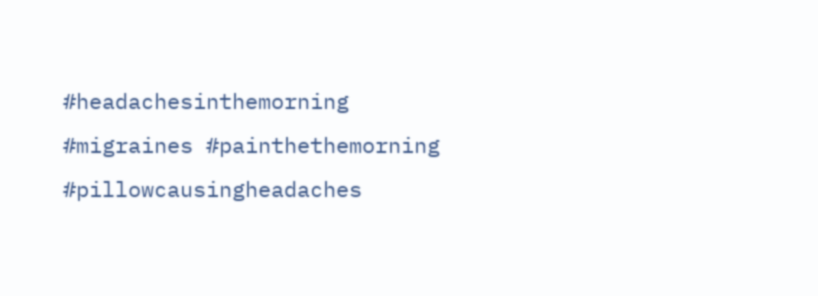#headachesinthemorning #migraines #painthethemorning #pillowcausingheadaches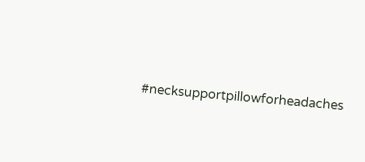#necksupportpillowforheadaches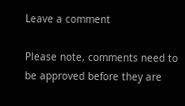Leave a comment

Please note, comments need to be approved before they are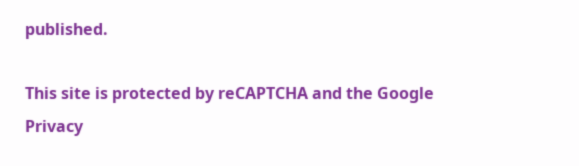published.

This site is protected by reCAPTCHA and the Google Privacy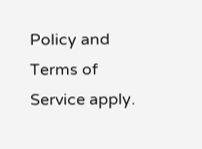Policy and Terms of Service apply.